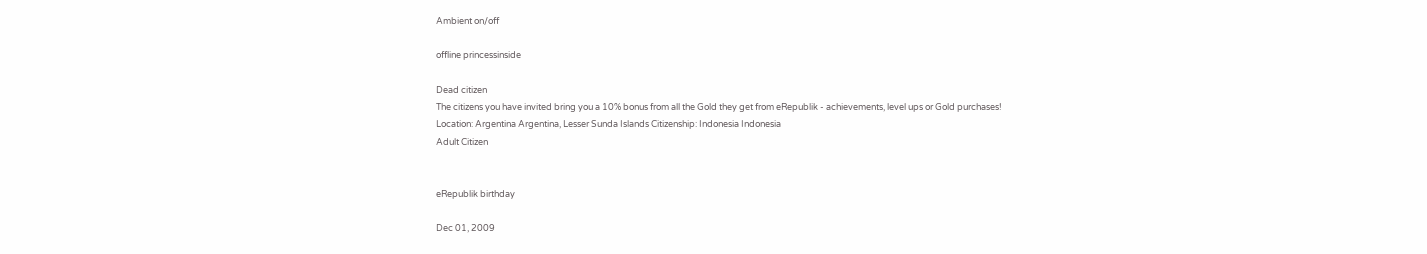Ambient on/off

offline princessinside

Dead citizen
The citizens you have invited bring you a 10% bonus from all the Gold they get from eRepublik - achievements, level ups or Gold purchases!
Location: Argentina Argentina, Lesser Sunda Islands Citizenship: Indonesia Indonesia
Adult Citizen


eRepublik birthday

Dec 01, 2009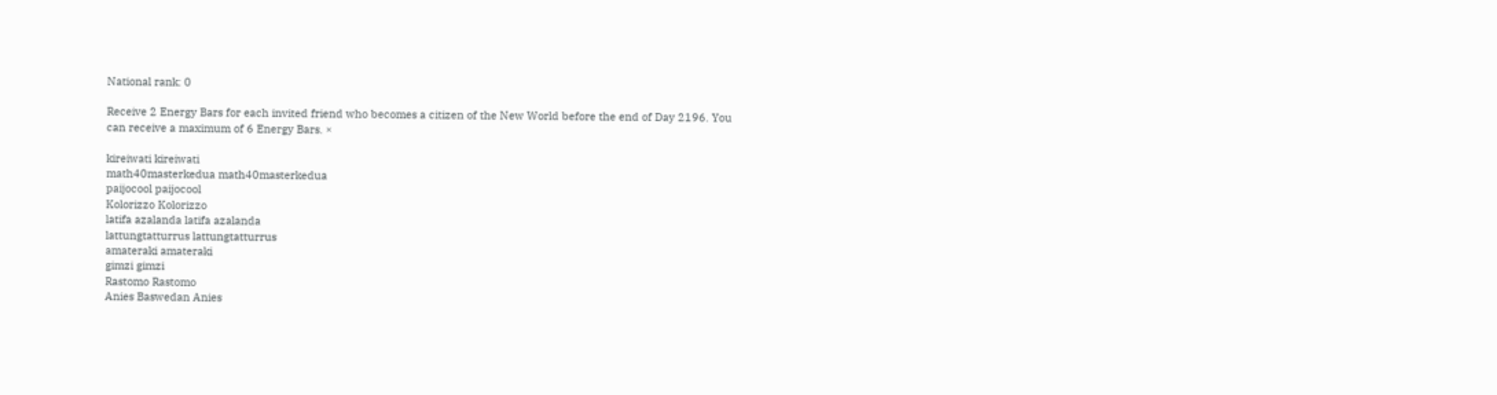National rank: 0

Receive 2 Energy Bars for each invited friend who becomes a citizen of the New World before the end of Day 2196. You can receive a maximum of 6 Energy Bars. ×

kireiwati kireiwati
math40masterkedua math40masterkedua
paijocool paijocool
Kolorizzo Kolorizzo
latifa azalanda latifa azalanda
lattungtatturrus lattungtatturrus
amateraki amateraki
gimzi gimzi
Rastomo Rastomo
Anies Baswedan Anies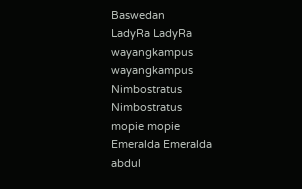Baswedan
LadyRa LadyRa
wayangkampus wayangkampus
Nimbostratus Nimbostratus
mopie mopie
Emeralda Emeralda
abdul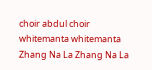choir abdul choir
whitemanta whitemanta
Zhang Na La Zhang Na La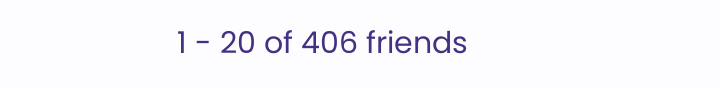1 - 20 of 406 friends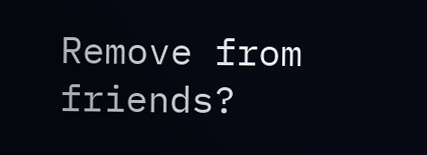Remove from friends?